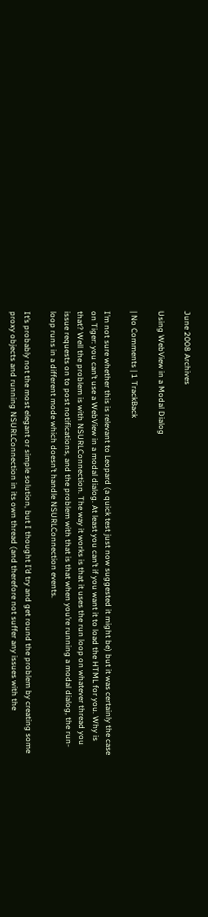June 2008 Archives

Using WebView in a Modal Dialog

| No Comments | 1 TrackBack

I’m not sure whether this is relevant to Leopard (a quick test just now suggested it might be) but it was certainly the case on Tiger: you can’t use a WebView in a modal dialog. At least you can’t if you want it to load the HTML for you. Why is that? Well the problem is with NSURLConnection. The way it works is that it uses the run loop on whatever thread you issue requests on to post notifications, and the problem with that is that when you’re running a modal dialog, the run-loop runs in a different mode which doesn’t handle NSURLConnection events.

It’s probably not the most elegant or simple solution, but I thought I’d try and get round the problem by creating some proxy objects and running NSURLConnection in its own thread (and therefore not suffer any issues with the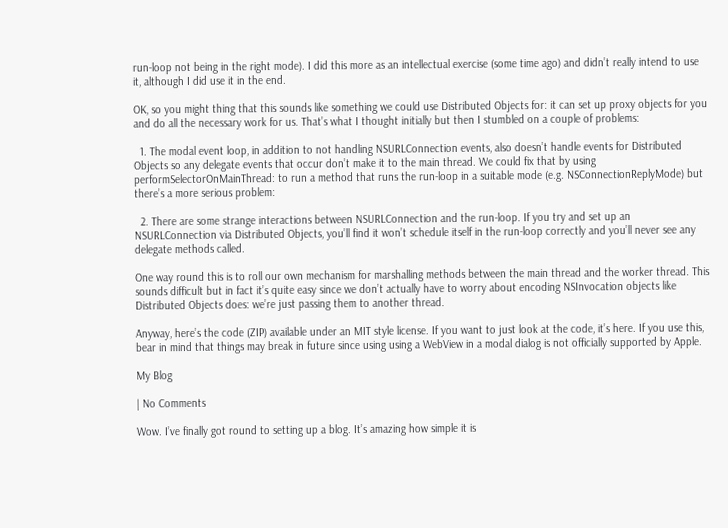run-loop not being in the right mode). I did this more as an intellectual exercise (some time ago) and didn’t really intend to use it, although I did use it in the end.

OK, so you might thing that this sounds like something we could use Distributed Objects for: it can set up proxy objects for you and do all the necessary work for us. That’s what I thought initially but then I stumbled on a couple of problems:

  1. The modal event loop, in addition to not handling NSURLConnection events, also doesn’t handle events for Distributed Objects so any delegate events that occur don’t make it to the main thread. We could fix that by using performSelectorOnMainThread: to run a method that runs the run-loop in a suitable mode (e.g. NSConnectionReplyMode) but there’s a more serious problem:

  2. There are some strange interactions between NSURLConnection and the run-loop. If you try and set up an NSURLConnection via Distributed Objects, you’ll find it won’t schedule itself in the run-loop correctly and you’ll never see any delegate methods called.

One way round this is to roll our own mechanism for marshalling methods between the main thread and the worker thread. This sounds difficult but in fact it’s quite easy since we don’t actually have to worry about encoding NSInvocation objects like Distributed Objects does: we’re just passing them to another thread.

Anyway, here’s the code (ZIP) available under an MIT style license. If you want to just look at the code, it’s here. If you use this, bear in mind that things may break in future since using using a WebView in a modal dialog is not officially supported by Apple.

My Blog

| No Comments

Wow. I’ve finally got round to setting up a blog. It’s amazing how simple it is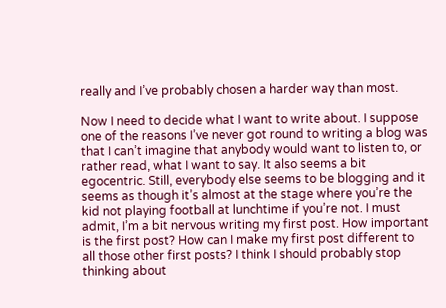really and I’ve probably chosen a harder way than most.

Now I need to decide what I want to write about. I suppose one of the reasons I’ve never got round to writing a blog was that I can’t imagine that anybody would want to listen to, or rather read, what I want to say. It also seems a bit egocentric. Still, everybody else seems to be blogging and it seems as though it’s almost at the stage where you’re the kid not playing football at lunchtime if you’re not. I must admit, I’m a bit nervous writing my first post. How important is the first post? How can I make my first post different to all those other first posts? I think I should probably stop thinking about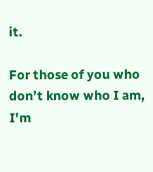it.

For those of you who don’t know who I am, I’m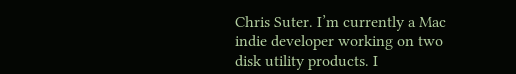Chris Suter. I’m currently a Mac indie developer working on two disk utility products. I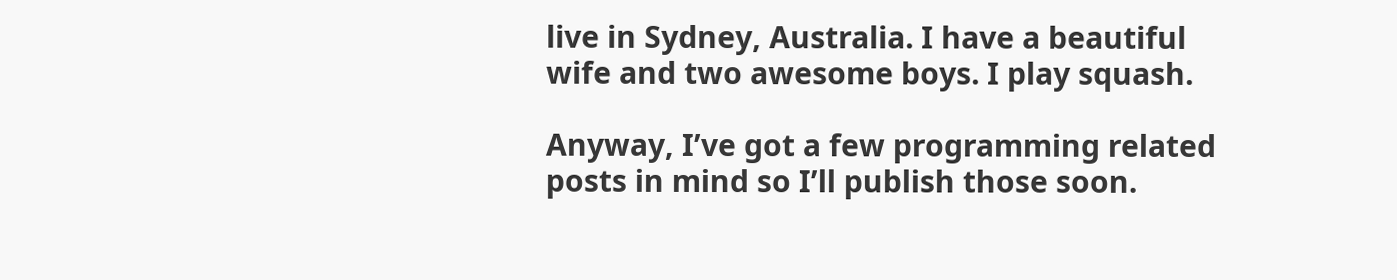live in Sydney, Australia. I have a beautiful wife and two awesome boys. I play squash.

Anyway, I’ve got a few programming related posts in mind so I’ll publish those soon.